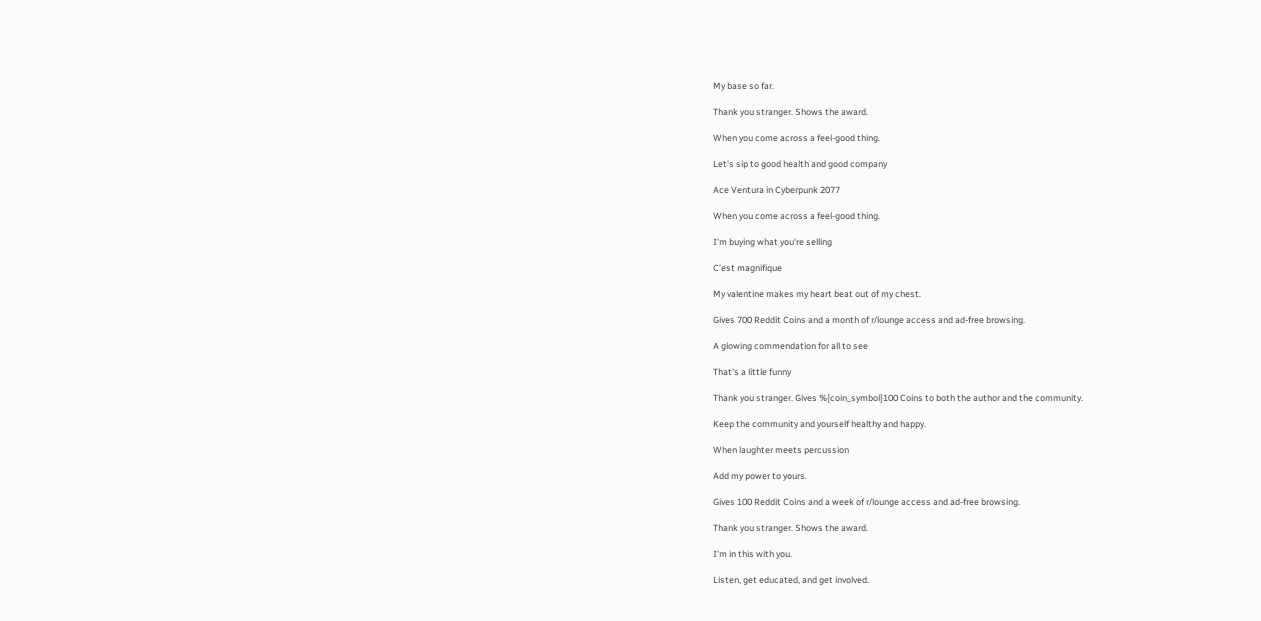My base so far.

Thank you stranger. Shows the award.

When you come across a feel-good thing.

Let's sip to good health and good company

Ace Ventura in Cyberpunk 2077

When you come across a feel-good thing.

I'm buying what you're selling

C'est magnifique

My valentine makes my heart beat out of my chest.

Gives 700 Reddit Coins and a month of r/lounge access and ad-free browsing.

A glowing commendation for all to see

That's a little funny

Thank you stranger. Gives %{coin_symbol}100 Coins to both the author and the community.

Keep the community and yourself healthy and happy.

When laughter meets percussion

Add my power to yours.

Gives 100 Reddit Coins and a week of r/lounge access and ad-free browsing.

Thank you stranger. Shows the award.

I'm in this with you.

Listen, get educated, and get involved.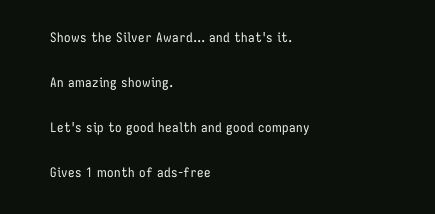Shows the Silver Award... and that's it.

An amazing showing.

Let's sip to good health and good company

Gives 1 month of ads-free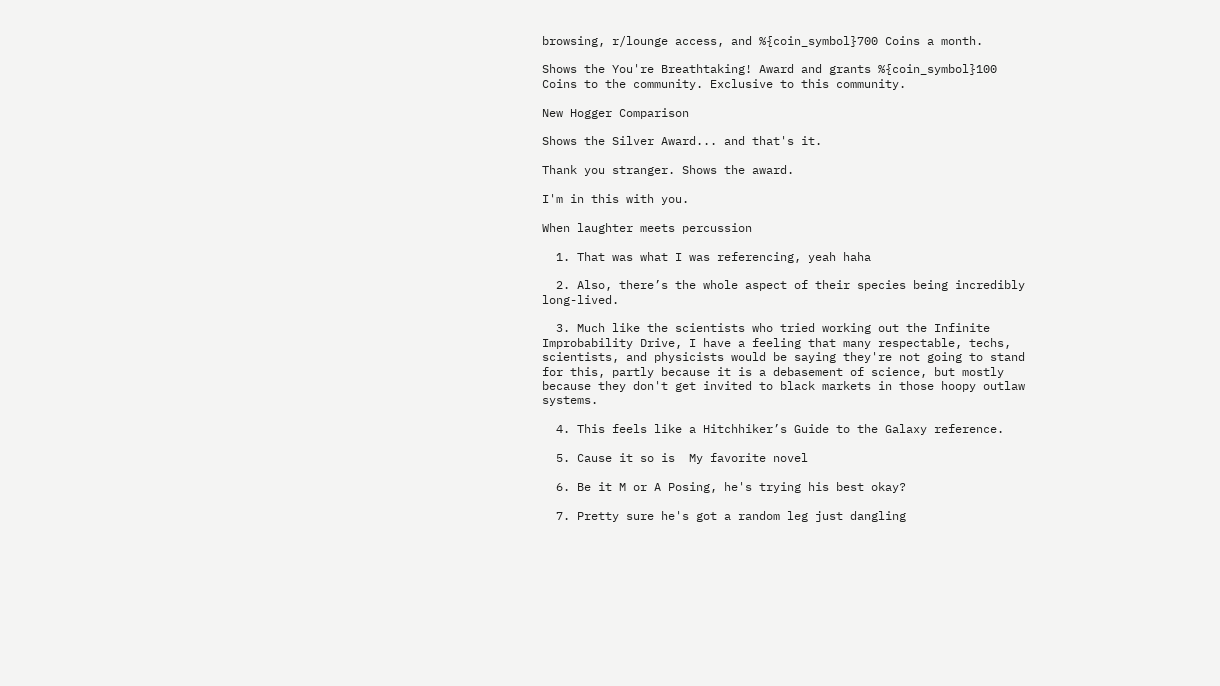browsing, r/lounge access, and %{coin_symbol}700 Coins a month.

Shows the You're Breathtaking! Award and grants %{coin_symbol}100 Coins to the community. Exclusive to this community.

New Hogger Comparison

Shows the Silver Award... and that's it.

Thank you stranger. Shows the award.

I'm in this with you.

When laughter meets percussion

  1. That was what I was referencing, yeah haha

  2. Also, there’s the whole aspect of their species being incredibly long-lived.

  3. Much like the scientists who tried working out the Infinite Improbability Drive, I have a feeling that many respectable, techs, scientists, and physicists would be saying they're not going to stand for this, partly because it is a debasement of science, but mostly because they don't get invited to black markets in those hoopy outlaw systems.

  4. This feels like a Hitchhiker’s Guide to the Galaxy reference.

  5. Cause it so is  My favorite novel

  6. Be it M or A Posing, he's trying his best okay?

  7. Pretty sure he's got a random leg just dangling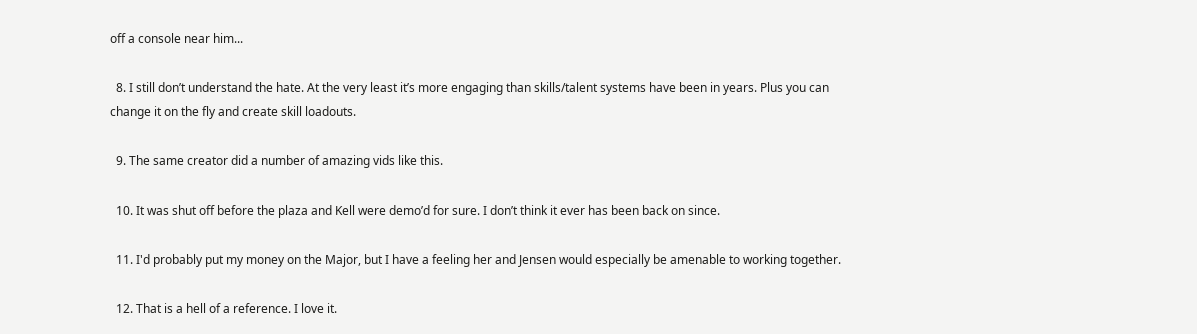off a console near him...

  8. I still don’t understand the hate. At the very least it’s more engaging than skills/talent systems have been in years. Plus you can change it on the fly and create skill loadouts.

  9. The same creator did a number of amazing vids like this.

  10. It was shut off before the plaza and Kell were demo’d for sure. I don’t think it ever has been back on since.

  11. I'd probably put my money on the Major, but I have a feeling her and Jensen would especially be amenable to working together.

  12. That is a hell of a reference. I love it.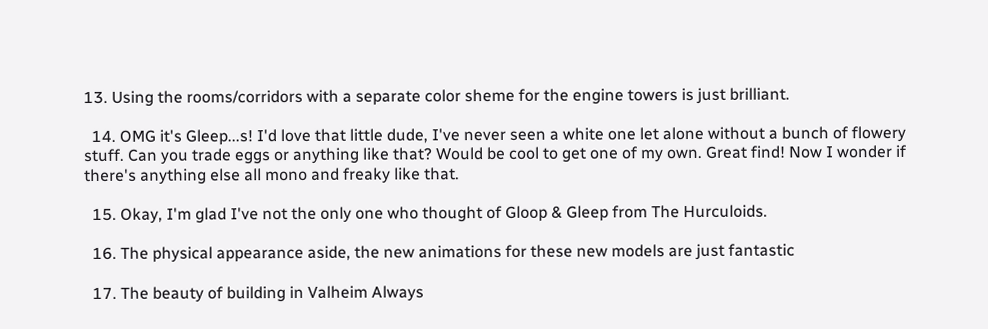13. Using the rooms/corridors with a separate color sheme for the engine towers is just brilliant.

  14. OMG it's Gleep...s! I'd love that little dude, I've never seen a white one let alone without a bunch of flowery stuff. Can you trade eggs or anything like that? Would be cool to get one of my own. Great find! Now I wonder if there's anything else all mono and freaky like that.

  15. Okay, I'm glad I've not the only one who thought of Gloop & Gleep from The Hurculoids.

  16. The physical appearance aside, the new animations for these new models are just fantastic

  17. The beauty of building in Valheim Always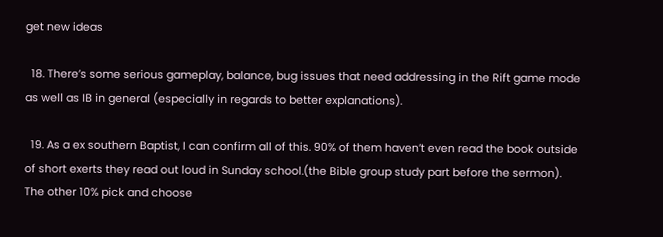get new ideas

  18. There’s some serious gameplay, balance, bug issues that need addressing in the Rift game mode as well as IB in general (especially in regards to better explanations).

  19. As a ex southern Baptist, I can confirm all of this. 90% of them haven’t even read the book outside of short exerts they read out loud in Sunday school.(the Bible group study part before the sermon). The other 10% pick and choose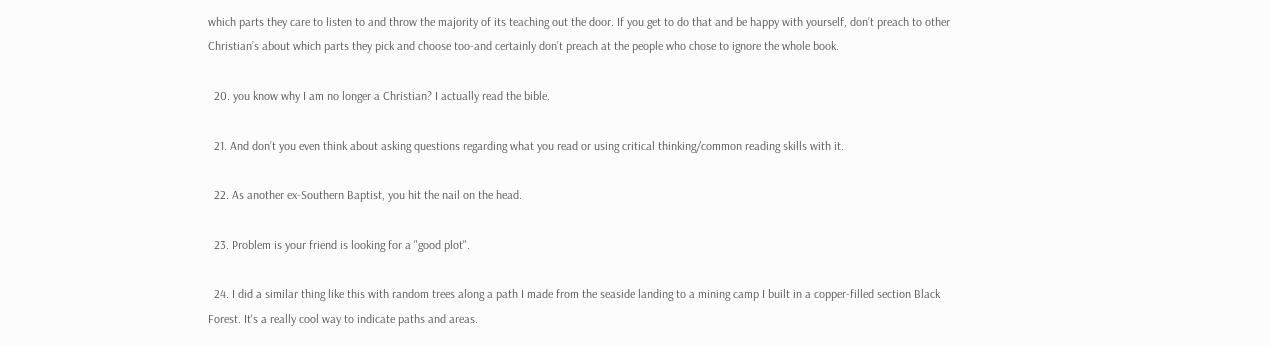which parts they care to listen to and throw the majority of its teaching out the door. If you get to do that and be happy with yourself, don’t preach to other Christian’s about which parts they pick and choose too-and certainly don’t preach at the people who chose to ignore the whole book.

  20. you know why I am no longer a Christian? I actually read the bible.

  21. And don’t you even think about asking questions regarding what you read or using critical thinking/common reading skills with it.

  22. As another ex-Southern Baptist, you hit the nail on the head.

  23. Problem is your friend is looking for a "good plot".

  24. I did a similar thing like this with random trees along a path I made from the seaside landing to a mining camp I built in a copper-filled section Black Forest. It's a really cool way to indicate paths and areas.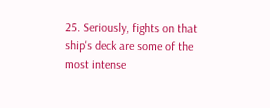25. Seriously, fights on that ship's deck are some of the most intense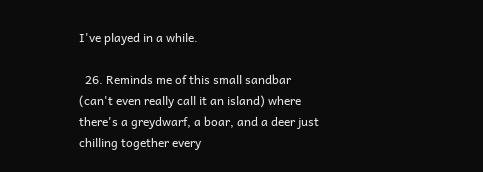I've played in a while.

  26. Reminds me of this small sandbar (can't even really call it an island) where there's a greydwarf, a boar, and a deer just chilling together every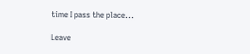time I pass the place...

Leave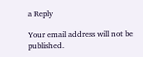a Reply

Your email address will not be published.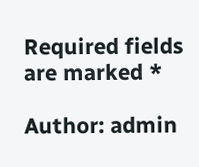Required fields are marked *

Author: admin